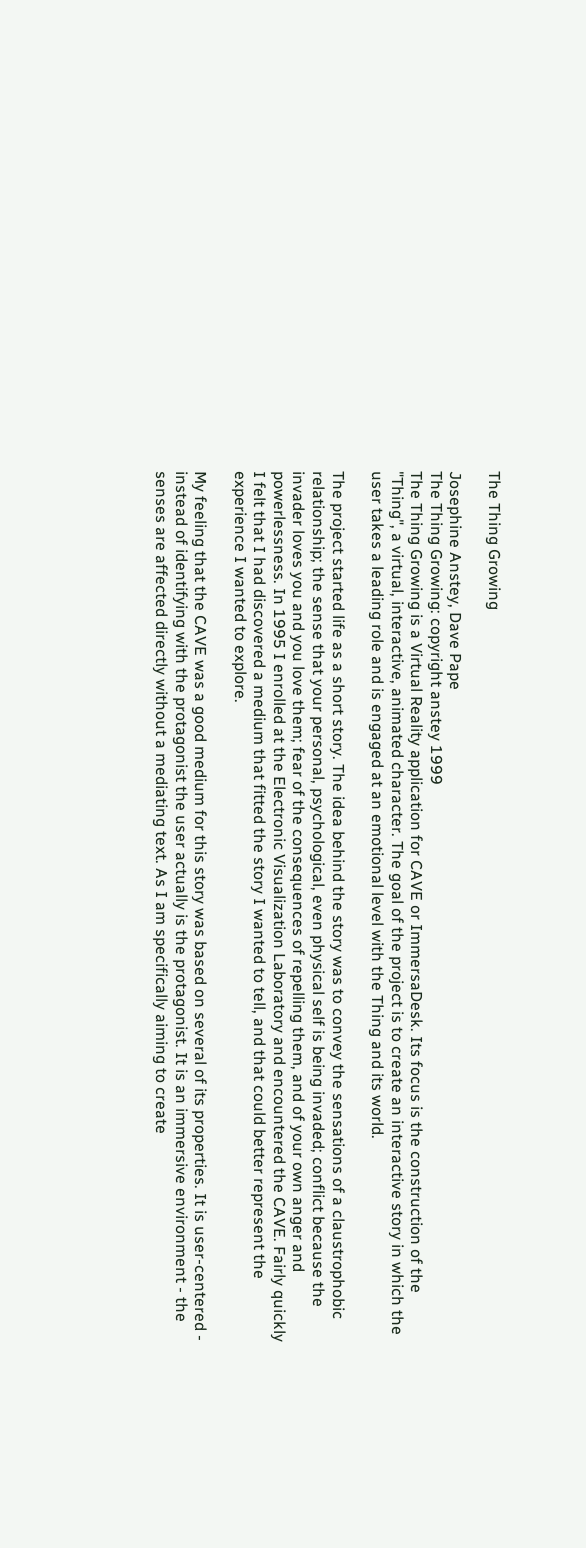The Thing Growing

Josephine Anstey, Dave Pape
The Thing Growing: copyright anstey 1999
The Thing Growing is a Virtual Reality application for CAVE or ImmersaDesk. Its focus is the construction of the "Thing", a virtual, interactive, animated character. The goal of the project is to create an interactive story in which the user takes a leading role and is engaged at an emotional level with the Thing and its world.

The project started life as a short story. The idea behind the story was to convey the sensations of a claustrophobic relationship; the sense that your personal, psychological, even physical self is being invaded; conflict because the invader loves you and you love them; fear of the consequences of repelling them, and of your own anger and powerlessness. In 1995 I enrolled at the Electronic Visualization Laboratory and encountered the CAVE. Fairly quickly I felt that I had discovered a medium that fitted the story I wanted to tell, and that could better represent the experience I wanted to explore.

My feeling that the CAVE was a good medium for this story was based on several of its properties. It is user-centered - instead of identifying with the protagonist the user actually is the protagonist. It is an immersive environment - the senses are affected directly without a mediating text. As I am specifically aiming to create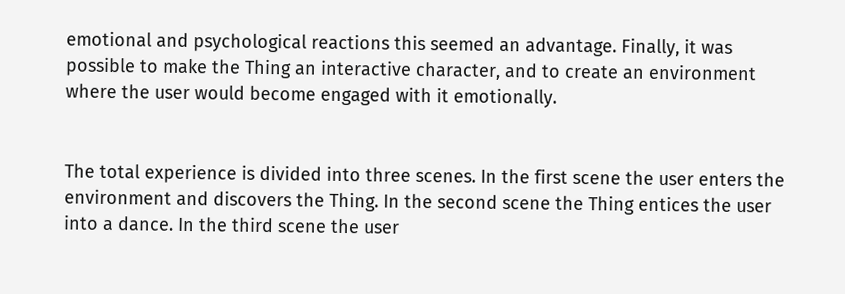emotional and psychological reactions this seemed an advantage. Finally, it was possible to make the Thing an interactive character, and to create an environment
where the user would become engaged with it emotionally.


The total experience is divided into three scenes. In the first scene the user enters the environment and discovers the Thing. In the second scene the Thing entices the user into a dance. In the third scene the user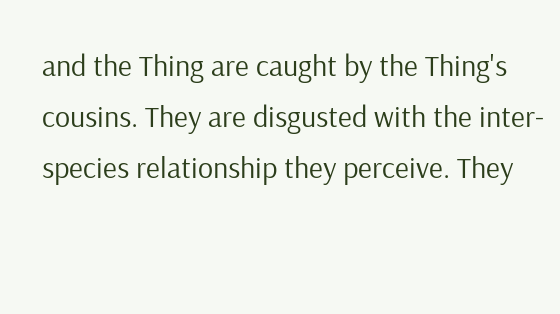and the Thing are caught by the Thing's cousins. They are disgusted with the inter-species relationship they perceive. They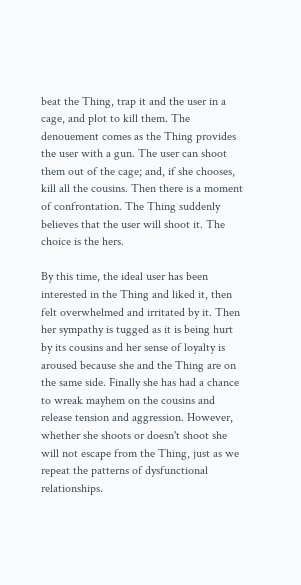beat the Thing, trap it and the user in a cage, and plot to kill them. The denouement comes as the Thing provides the user with a gun. The user can shoot them out of the cage; and, if she chooses, kill all the cousins. Then there is a moment of confrontation. The Thing suddenly believes that the user will shoot it. The choice is the hers.

By this time, the ideal user has been interested in the Thing and liked it, then felt overwhelmed and irritated by it. Then her sympathy is tugged as it is being hurt by its cousins and her sense of loyalty is aroused because she and the Thing are on the same side. Finally she has had a chance to wreak mayhem on the cousins and release tension and aggression. However, whether she shoots or doesn't shoot she will not escape from the Thing, just as we repeat the patterns of dysfunctional relationships.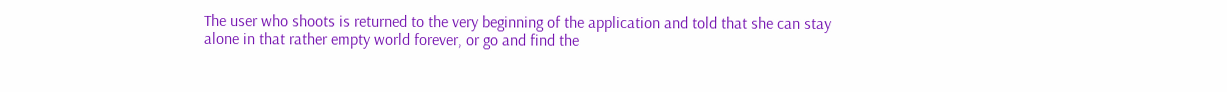The user who shoots is returned to the very beginning of the application and told that she can stay alone in that rather empty world forever, or go and find the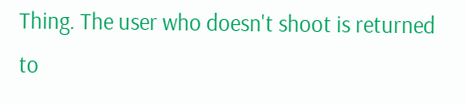Thing. The user who doesn't shoot is returned to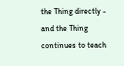the Thing directly - and the Thing continues to teach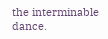the interminable dance.